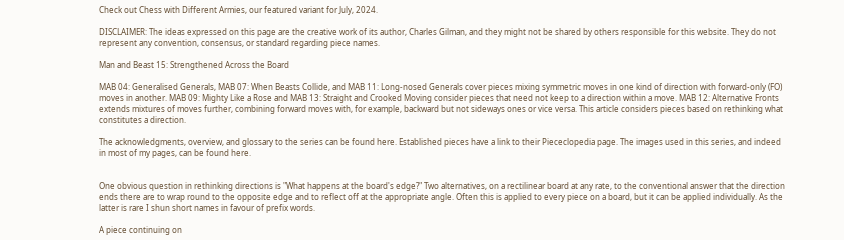Check out Chess with Different Armies, our featured variant for July, 2024.

DISCLAIMER: The ideas expressed on this page are the creative work of its author, Charles Gilman, and they might not be shared by others responsible for this website. They do not represent any convention, consensus, or standard regarding piece names.

Man and Beast 15: Strengthened Across the Board

MAB 04: Generalised Generals, MAB 07: When Beasts Collide, and MAB 11: Long-nosed Generals cover pieces mixing symmetric moves in one kind of direction with forward-only (FO) moves in another. MAB 09: Mighty Like a Rose and MAB 13: Straight and Crooked Moving consider pieces that need not keep to a direction within a move. MAB 12: Alternative Fronts extends mixtures of moves further, combining forward moves with, for example, backward but not sideways ones or vice versa. This article considers pieces based on rethinking what constitutes a direction.

The acknowledgments, overview, and glossary to the series can be found here. Established pieces have a link to their Piececlopedia page. The images used in this series, and indeed in most of my pages, can be found here.


One obvious question in rethinking directions is "What happens at the board's edge?" Two alternatives, on a rectilinear board at any rate, to the conventional answer that the direction ends there are to wrap round to the opposite edge and to reflect off at the appropriate angle. Often this is applied to every piece on a board, but it can be applied individually. As the latter is rare I shun short names in favour of prefix words.

A piece continuing on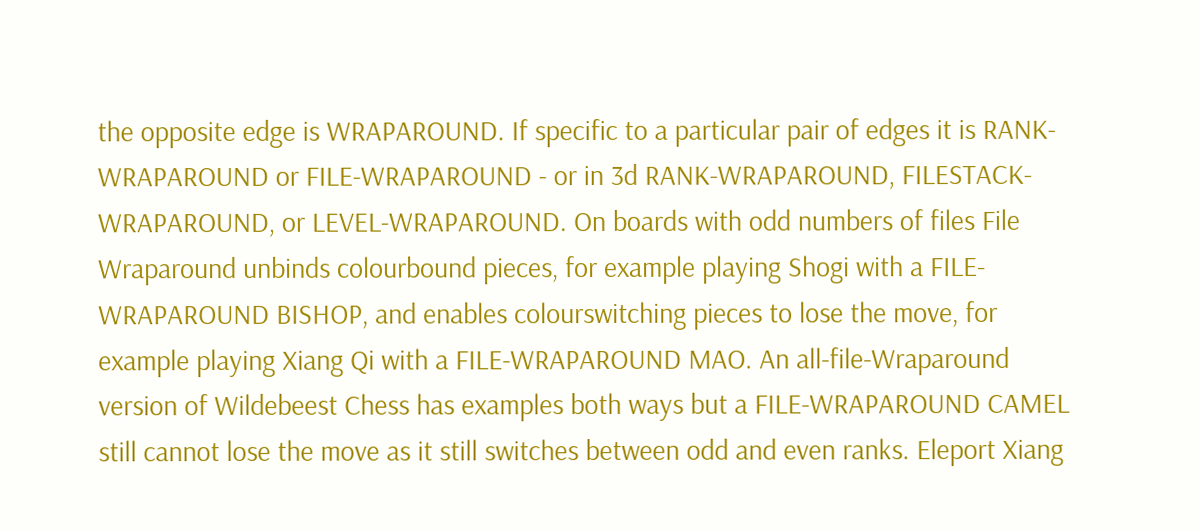the opposite edge is WRAPAROUND. If specific to a particular pair of edges it is RANK-WRAPAROUND or FILE-WRAPAROUND - or in 3d RANK-WRAPAROUND, FILESTACK-WRAPAROUND, or LEVEL-WRAPAROUND. On boards with odd numbers of files File Wraparound unbinds colourbound pieces, for example playing Shogi with a FILE-WRAPAROUND BISHOP, and enables colourswitching pieces to lose the move, for example playing Xiang Qi with a FILE-WRAPAROUND MAO. An all-file-Wraparound version of Wildebeest Chess has examples both ways but a FILE-WRAPAROUND CAMEL still cannot lose the move as it still switches between odd and even ranks. Eleport Xiang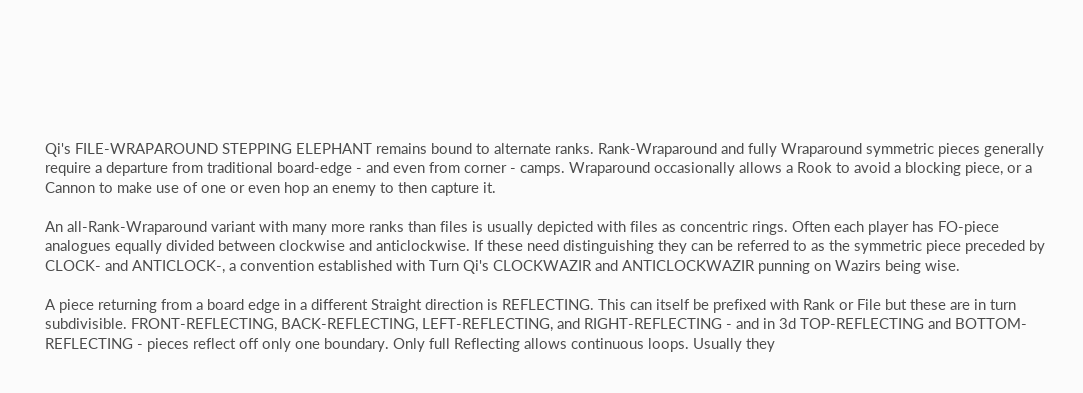Qi's FILE-WRAPAROUND STEPPING ELEPHANT remains bound to alternate ranks. Rank-Wraparound and fully Wraparound symmetric pieces generally require a departure from traditional board-edge - and even from corner - camps. Wraparound occasionally allows a Rook to avoid a blocking piece, or a Cannon to make use of one or even hop an enemy to then capture it.

An all-Rank-Wraparound variant with many more ranks than files is usually depicted with files as concentric rings. Often each player has FO-piece analogues equally divided between clockwise and anticlockwise. If these need distinguishing they can be referred to as the symmetric piece preceded by CLOCK- and ANTICLOCK-, a convention established with Turn Qi's CLOCKWAZIR and ANTICLOCKWAZIR punning on Wazirs being wise.

A piece returning from a board edge in a different Straight direction is REFLECTING. This can itself be prefixed with Rank or File but these are in turn subdivisible. FRONT-REFLECTING, BACK-REFLECTING, LEFT-REFLECTING, and RIGHT-REFLECTING - and in 3d TOP-REFLECTING and BOTTOM-REFLECTING - pieces reflect off only one boundary. Only full Reflecting allows continuous loops. Usually they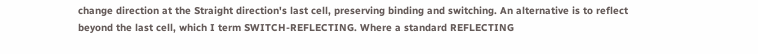change direction at the Straight direction's last cell, preserving binding and switching. An alternative is to reflect beyond the last cell, which I term SWITCH-REFLECTING. Where a standard REFLECTING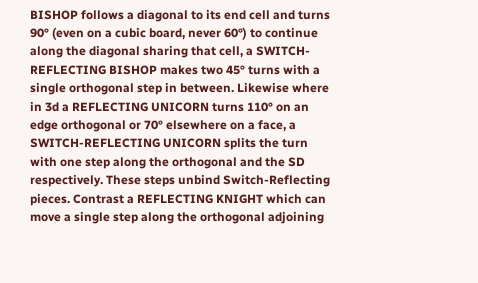BISHOP follows a diagonal to its end cell and turns 90° (even on a cubic board, never 60°) to continue along the diagonal sharing that cell, a SWITCH-REFLECTING BISHOP makes two 45° turns with a single orthogonal step in between. Likewise where in 3d a REFLECTING UNICORN turns 110° on an edge orthogonal or 70° elsewhere on a face, a SWITCH-REFLECTING UNICORN splits the turn with one step along the orthogonal and the SD respectively. These steps unbind Switch-Reflecting pieces. Contrast a REFLECTING KNIGHT which can move a single step along the orthogonal adjoining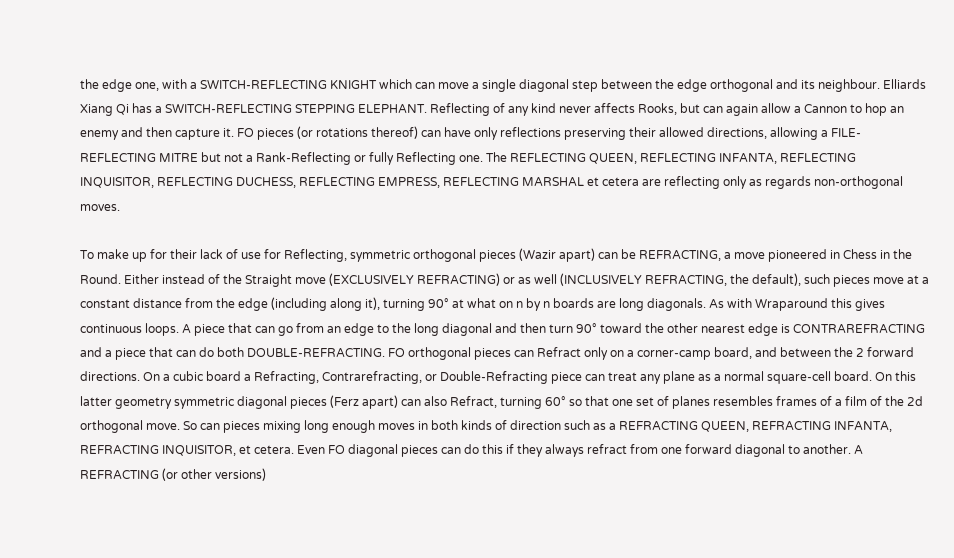the edge one, with a SWITCH-REFLECTING KNIGHT which can move a single diagonal step between the edge orthogonal and its neighbour. Elliards Xiang Qi has a SWITCH-REFLECTING STEPPING ELEPHANT. Reflecting of any kind never affects Rooks, but can again allow a Cannon to hop an enemy and then capture it. FO pieces (or rotations thereof) can have only reflections preserving their allowed directions, allowing a FILE-REFLECTING MITRE but not a Rank-Reflecting or fully Reflecting one. The REFLECTING QUEEN, REFLECTING INFANTA, REFLECTING INQUISITOR, REFLECTING DUCHESS, REFLECTING EMPRESS, REFLECTING MARSHAL et cetera are reflecting only as regards non-orthogonal moves.

To make up for their lack of use for Reflecting, symmetric orthogonal pieces (Wazir apart) can be REFRACTING, a move pioneered in Chess in the Round. Either instead of the Straight move (EXCLUSIVELY REFRACTING) or as well (INCLUSIVELY REFRACTING, the default), such pieces move at a constant distance from the edge (including along it), turning 90° at what on n by n boards are long diagonals. As with Wraparound this gives continuous loops. A piece that can go from an edge to the long diagonal and then turn 90° toward the other nearest edge is CONTRAREFRACTING and a piece that can do both DOUBLE-REFRACTING. FO orthogonal pieces can Refract only on a corner-camp board, and between the 2 forward directions. On a cubic board a Refracting, Contrarefracting, or Double-Refracting piece can treat any plane as a normal square-cell board. On this latter geometry symmetric diagonal pieces (Ferz apart) can also Refract, turning 60° so that one set of planes resembles frames of a film of the 2d orthogonal move. So can pieces mixing long enough moves in both kinds of direction such as a REFRACTING QUEEN, REFRACTING INFANTA, REFRACTING INQUISITOR, et cetera. Even FO diagonal pieces can do this if they always refract from one forward diagonal to another. A REFRACTING (or other versions)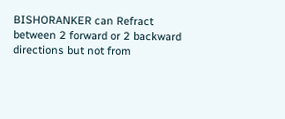BISHORANKER can Refract between 2 forward or 2 backward directions but not from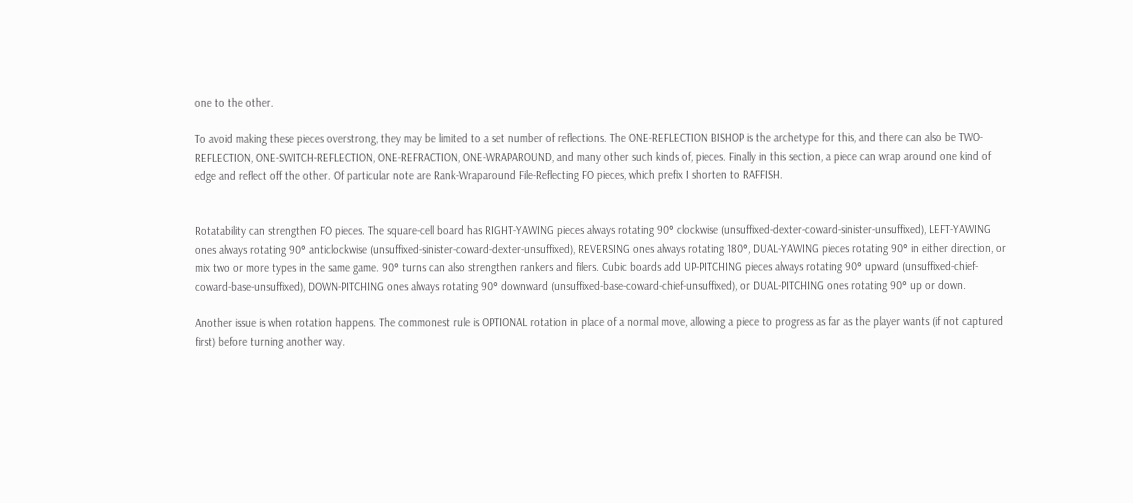one to the other.

To avoid making these pieces overstrong, they may be limited to a set number of reflections. The ONE-REFLECTION BISHOP is the archetype for this, and there can also be TWO-REFLECTION, ONE-SWITCH-REFLECTION, ONE-REFRACTION, ONE-WRAPAROUND, and many other such kinds of, pieces. Finally in this section, a piece can wrap around one kind of edge and reflect off the other. Of particular note are Rank-Wraparound File-Reflecting FO pieces, which prefix I shorten to RAFFISH.


Rotatability can strengthen FO pieces. The square-cell board has RIGHT-YAWING pieces always rotating 90° clockwise (unsuffixed-dexter-coward-sinister-unsuffixed), LEFT-YAWING ones always rotating 90° anticlockwise (unsuffixed-sinister-coward-dexter-unsuffixed), REVERSING ones always rotating 180°, DUAL-YAWING pieces rotating 90° in either direction, or mix two or more types in the same game. 90° turns can also strengthen rankers and filers. Cubic boards add UP-PITCHING pieces always rotating 90° upward (unsuffixed-chief-coward-base-unsuffixed), DOWN-PITCHING ones always rotating 90° downward (unsuffixed-base-coward-chief-unsuffixed), or DUAL-PITCHING ones rotating 90° up or down.

Another issue is when rotation happens. The commonest rule is OPTIONAL rotation in place of a normal move, allowing a piece to progress as far as the player wants (if not captured first) before turning another way.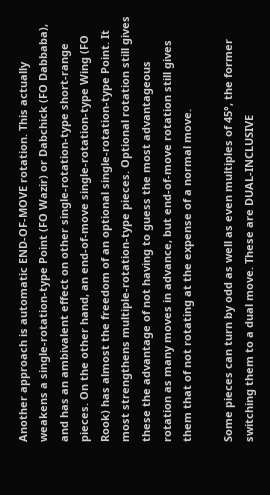Another approach is automatic END-OF-MOVE rotation. This actually weakens a single-rotation-type Point (FO Wazir) or Dabchick (FO Dabbaba), and has an ambivalent effect on other single-rotation-type short-range pieces. On the other hand, an end-of-move single-rotation-type Wing (FO Rook) has almost the freedom of an optional single-rotation-type Point. It most strengthens multiple-rotation-type pieces. Optional rotation still gives these the advantage of not having to guess the most advantageous rotation as many moves in advance, but end-of-move rotation still gives them that of not rotating at the expense of a normal move.

Some pieces can turn by odd as well as even multiples of 45°, the former switching them to a dual move. These are DUAL-INCLUSIVE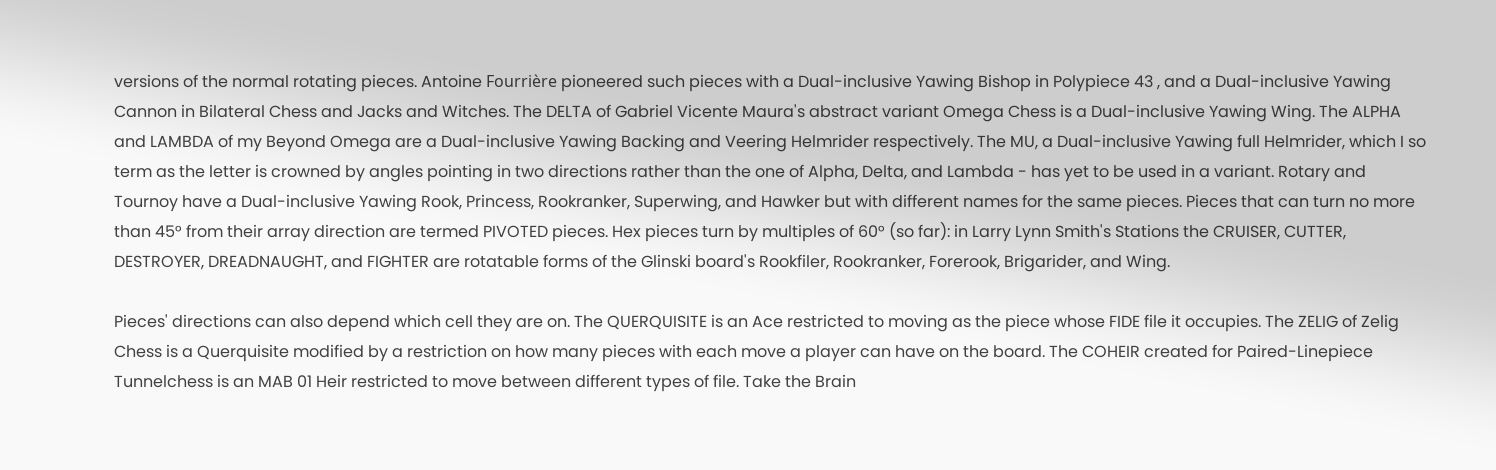versions of the normal rotating pieces. Antoine Fourrière pioneered such pieces with a Dual-inclusive Yawing Bishop in Polypiece 43 , and a Dual-inclusive Yawing Cannon in Bilateral Chess and Jacks and Witches. The DELTA of Gabriel Vicente Maura's abstract variant Omega Chess is a Dual-inclusive Yawing Wing. The ALPHA and LAMBDA of my Beyond Omega are a Dual-inclusive Yawing Backing and Veering Helmrider respectively. The MU, a Dual-inclusive Yawing full Helmrider, which I so term as the letter is crowned by angles pointing in two directions rather than the one of Alpha, Delta, and Lambda - has yet to be used in a variant. Rotary and Tournoy have a Dual-inclusive Yawing Rook, Princess, Rookranker, Superwing, and Hawker but with different names for the same pieces. Pieces that can turn no more than 45° from their array direction are termed PIVOTED pieces. Hex pieces turn by multiples of 60° (so far): in Larry Lynn Smith's Stations the CRUISER, CUTTER, DESTROYER, DREADNAUGHT, and FIGHTER are rotatable forms of the Glinski board's Rookfiler, Rookranker, Forerook, Brigarider, and Wing.

Pieces' directions can also depend which cell they are on. The QUERQUISITE is an Ace restricted to moving as the piece whose FIDE file it occupies. The ZELIG of Zelig Chess is a Querquisite modified by a restriction on how many pieces with each move a player can have on the board. The COHEIR created for Paired-Linepiece Tunnelchess is an MAB 01 Heir restricted to move between different types of file. Take the Brain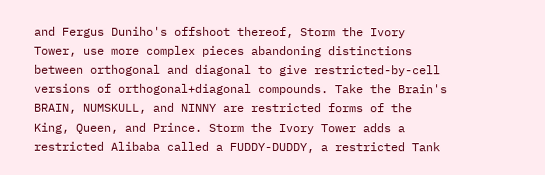and Fergus Duniho's offshoot thereof, Storm the Ivory Tower, use more complex pieces abandoning distinctions between orthogonal and diagonal to give restricted-by-cell versions of orthogonal+diagonal compounds. Take the Brain's BRAIN, NUMSKULL, and NINNY are restricted forms of the King, Queen, and Prince. Storm the Ivory Tower adds a restricted Alibaba called a FUDDY-DUDDY, a restricted Tank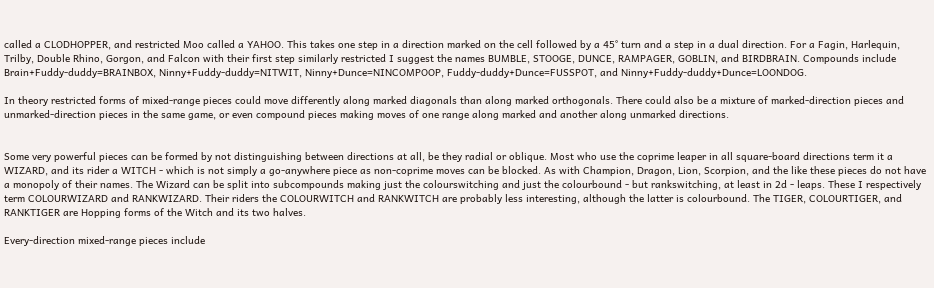called a CLODHOPPER, and restricted Moo called a YAHOO. This takes one step in a direction marked on the cell followed by a 45° turn and a step in a dual direction. For a Fagin, Harlequin, Trilby, Double Rhino, Gorgon, and Falcon with their first step similarly restricted I suggest the names BUMBLE, STOOGE, DUNCE, RAMPAGER, GOBLIN, and BIRDBRAIN. Compounds include Brain+Fuddy-duddy=BRAINBOX, Ninny+Fuddy-duddy=NITWIT, Ninny+Dunce=NINCOMPOOP, Fuddy-duddy+Dunce=FUSSPOT, and Ninny+Fuddy-duddy+Dunce=LOONDOG.

In theory restricted forms of mixed-range pieces could move differently along marked diagonals than along marked orthogonals. There could also be a mixture of marked-direction pieces and unmarked-direction pieces in the same game, or even compound pieces making moves of one range along marked and another along unmarked directions.


Some very powerful pieces can be formed by not distinguishing between directions at all, be they radial or oblique. Most who use the coprime leaper in all square-board directions term it a WIZARD, and its rider a WITCH - which is not simply a go-anywhere piece as non-coprime moves can be blocked. As with Champion, Dragon, Lion, Scorpion, and the like these pieces do not have a monopoly of their names. The Wizard can be split into subcompounds making just the colourswitching and just the colourbound - but rankswitching, at least in 2d - leaps. These I respectively term COLOURWIZARD and RANKWIZARD. Their riders the COLOURWITCH and RANKWITCH are probably less interesting, although the latter is colourbound. The TIGER, COLOURTIGER, and RANKTIGER are Hopping forms of the Witch and its two halves.

Every-direction mixed-range pieces include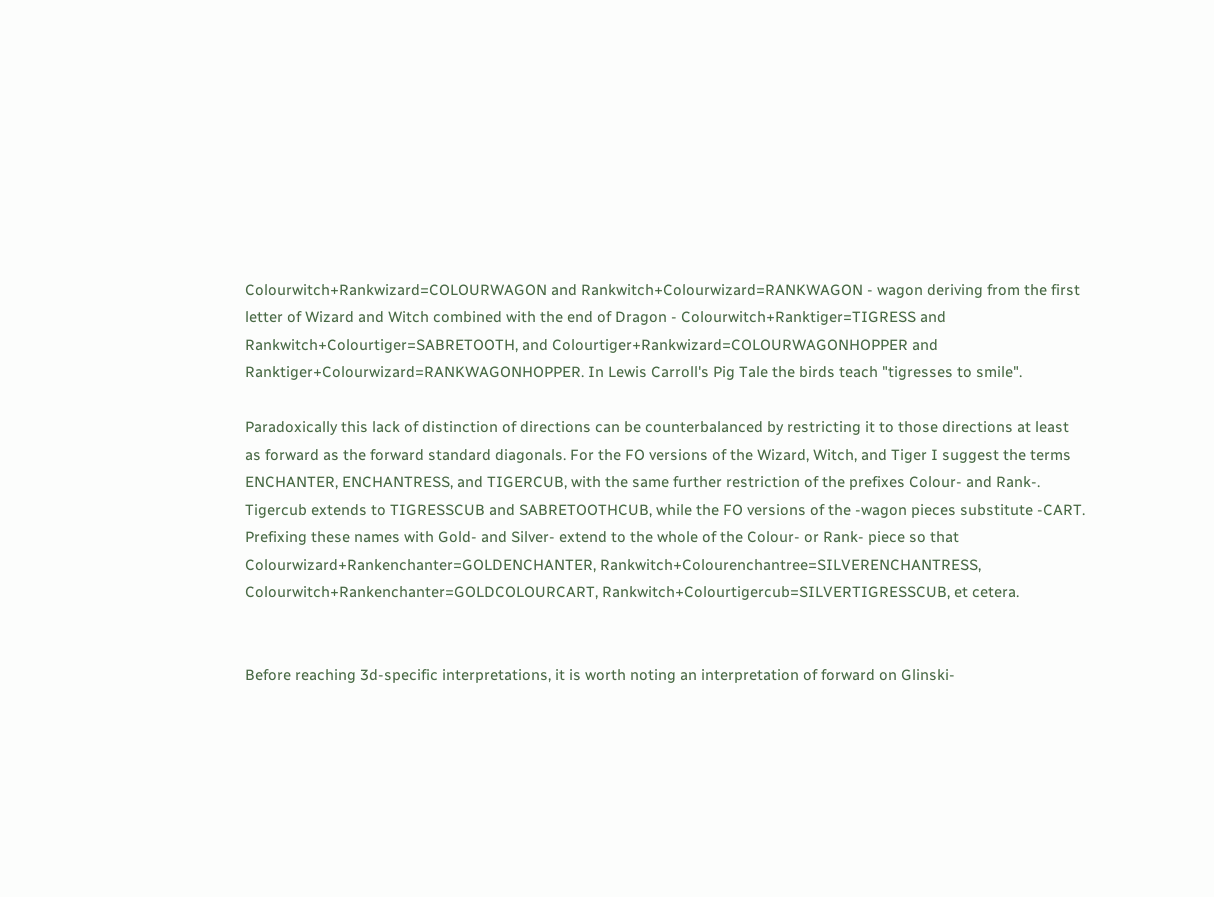Colourwitch+Rankwizard=COLOURWAGON and Rankwitch+Colourwizard=RANKWAGON - wagon deriving from the first letter of Wizard and Witch combined with the end of Dragon - Colourwitch+Ranktiger=TIGRESS and Rankwitch+Colourtiger=SABRETOOTH, and Colourtiger+Rankwizard=COLOURWAGONHOPPER and Ranktiger+Colourwizard=RANKWAGONHOPPER. In Lewis Carroll's Pig Tale the birds teach "tigresses to smile".

Paradoxically this lack of distinction of directions can be counterbalanced by restricting it to those directions at least as forward as the forward standard diagonals. For the FO versions of the Wizard, Witch, and Tiger I suggest the terms ENCHANTER, ENCHANTRESS, and TIGERCUB, with the same further restriction of the prefixes Colour- and Rank-. Tigercub extends to TIGRESSCUB and SABRETOOTHCUB, while the FO versions of the -wagon pieces substitute -CART. Prefixing these names with Gold- and Silver- extend to the whole of the Colour- or Rank- piece so that Colourwizard+Rankenchanter=GOLDENCHANTER, Rankwitch+Colourenchantree=SILVERENCHANTRESS, Colourwitch+Rankenchanter=GOLDCOLOURCART, Rankwitch+Colourtigercub=SILVERTIGRESSCUB, et cetera.


Before reaching 3d-specific interpretations, it is worth noting an interpretation of forward on Glinski-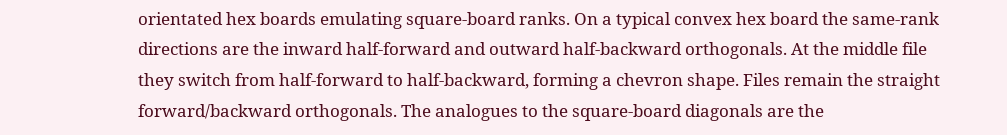orientated hex boards emulating square-board ranks. On a typical convex hex board the same-rank directions are the inward half-forward and outward half-backward orthogonals. At the middle file they switch from half-forward to half-backward, forming a chevron shape. Files remain the straight forward/backward orthogonals. The analogues to the square-board diagonals are the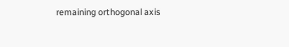remaining orthogonal axis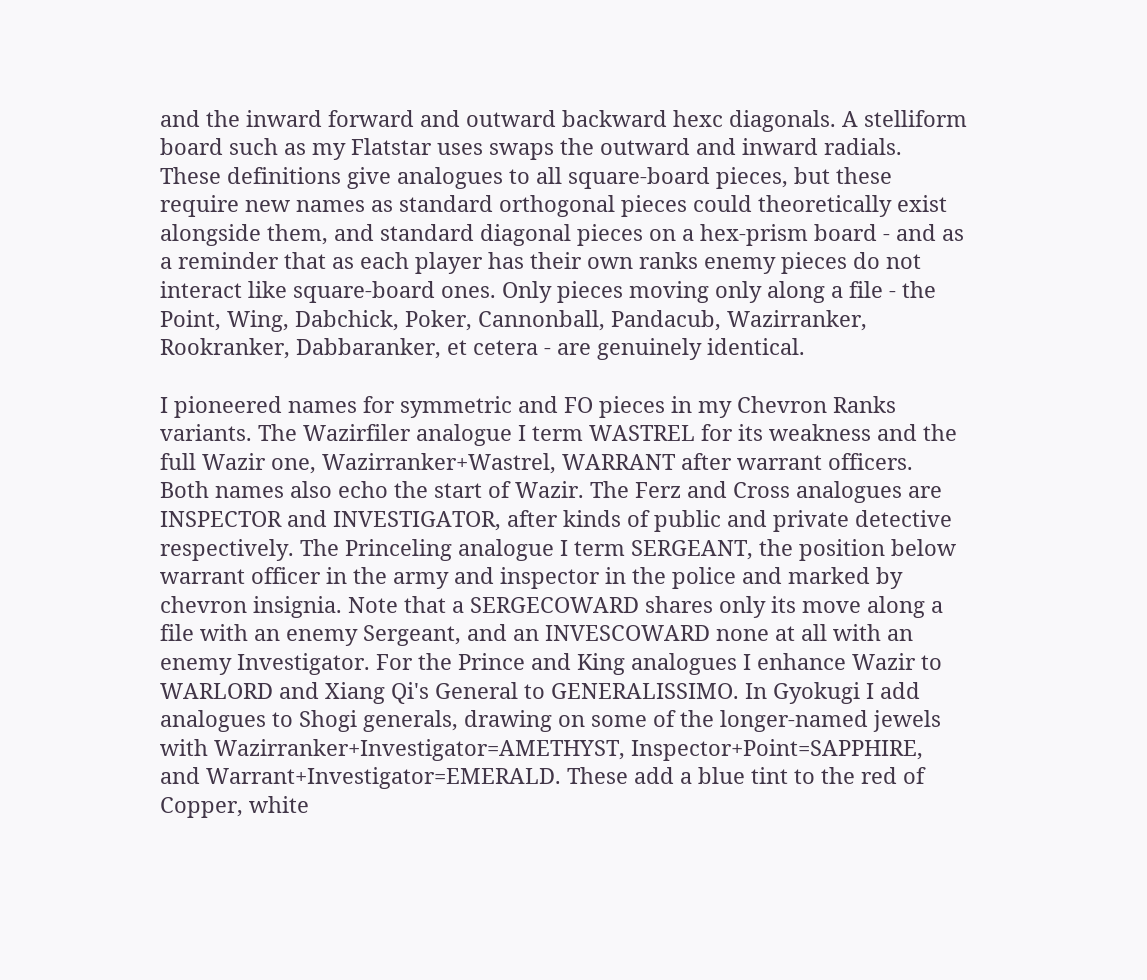and the inward forward and outward backward hexc diagonals. A stelliform board such as my Flatstar uses swaps the outward and inward radials. These definitions give analogues to all square-board pieces, but these require new names as standard orthogonal pieces could theoretically exist alongside them, and standard diagonal pieces on a hex-prism board - and as a reminder that as each player has their own ranks enemy pieces do not interact like square-board ones. Only pieces moving only along a file - the Point, Wing, Dabchick, Poker, Cannonball, Pandacub, Wazirranker, Rookranker, Dabbaranker, et cetera - are genuinely identical.

I pioneered names for symmetric and FO pieces in my Chevron Ranks variants. The Wazirfiler analogue I term WASTREL for its weakness and the full Wazir one, Wazirranker+Wastrel, WARRANT after warrant officers. Both names also echo the start of Wazir. The Ferz and Cross analogues are INSPECTOR and INVESTIGATOR, after kinds of public and private detective respectively. The Princeling analogue I term SERGEANT, the position below warrant officer in the army and inspector in the police and marked by chevron insignia. Note that a SERGECOWARD shares only its move along a file with an enemy Sergeant, and an INVESCOWARD none at all with an enemy Investigator. For the Prince and King analogues I enhance Wazir to WARLORD and Xiang Qi's General to GENERALISSIMO. In Gyokugi I add analogues to Shogi generals, drawing on some of the longer-named jewels with Wazirranker+Investigator=AMETHYST, Inspector+Point=SAPPHIRE, and Warrant+Investigator=EMERALD. These add a blue tint to the red of Copper, white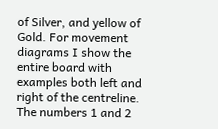of Silver, and yellow of Gold. For movement diagrams I show the entire board with examples both left and right of the centreline. The numbers 1 and 2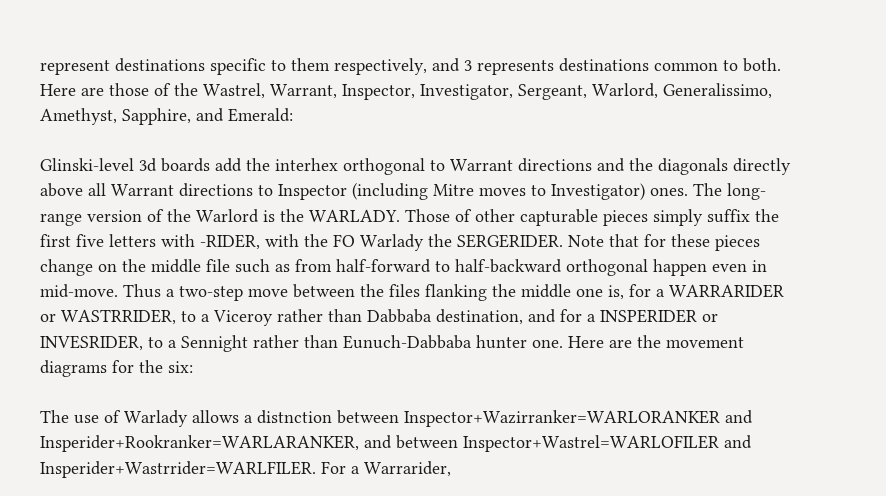represent destinations specific to them respectively, and 3 represents destinations common to both. Here are those of the Wastrel, Warrant, Inspector, Investigator, Sergeant, Warlord, Generalissimo, Amethyst, Sapphire, and Emerald:

Glinski-level 3d boards add the interhex orthogonal to Warrant directions and the diagonals directly above all Warrant directions to Inspector (including Mitre moves to Investigator) ones. The long-range version of the Warlord is the WARLADY. Those of other capturable pieces simply suffix the first five letters with -RIDER, with the FO Warlady the SERGERIDER. Note that for these pieces change on the middle file such as from half-forward to half-backward orthogonal happen even in mid-move. Thus a two-step move between the files flanking the middle one is, for a WARRARIDER or WASTRRIDER, to a Viceroy rather than Dabbaba destination, and for a INSPERIDER or INVESRIDER, to a Sennight rather than Eunuch-Dabbaba hunter one. Here are the movement diagrams for the six:

The use of Warlady allows a distnction between Inspector+Wazirranker=WARLORANKER and Insperider+Rookranker=WARLARANKER, and between Inspector+Wastrel=WARLOFILER and Insperider+Wastrrider=WARLFILER. For a Warrarider,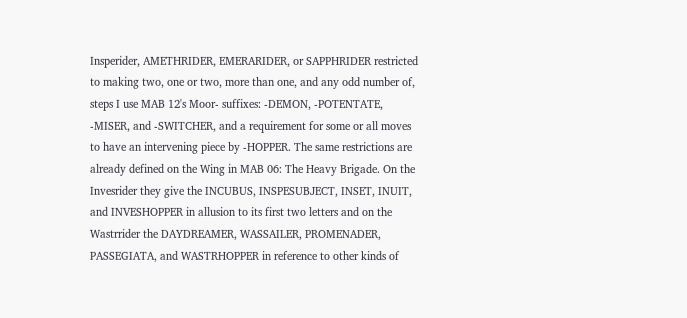Insperider, AMETHRIDER, EMERARIDER, or SAPPHRIDER restricted to making two, one or two, more than one, and any odd number of, steps I use MAB 12's Moor- suffixes: -DEMON, -POTENTATE, -MISER, and -SWITCHER, and a requirement for some or all moves to have an intervening piece by -HOPPER. The same restrictions are already defined on the Wing in MAB 06: The Heavy Brigade. On the Invesrider they give the INCUBUS, INSPESUBJECT, INSET, INUIT, and INVESHOPPER in allusion to its first two letters and on the Wastrrider the DAYDREAMER, WASSAILER, PROMENADER, PASSEGIATA, and WASTRHOPPER in reference to other kinds of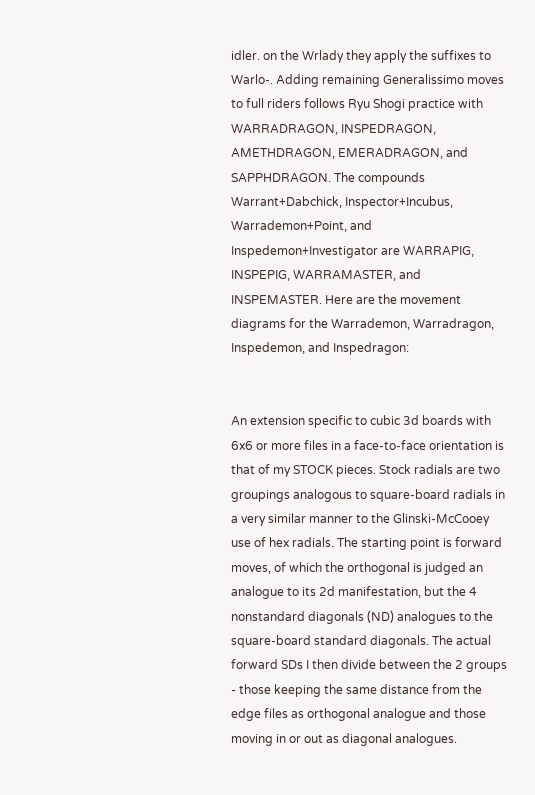idler. on the Wrlady they apply the suffixes to Warlo-. Adding remaining Generalissimo moves to full riders follows Ryu Shogi practice with WARRADRAGON, INSPEDRAGON, AMETHDRAGON, EMERADRAGON, and SAPPHDRAGON. The compounds Warrant+Dabchick, Inspector+Incubus, Warrademon+Point, and Inspedemon+Investigator are WARRAPIG, INSPEPIG, WARRAMASTER, and INSPEMASTER. Here are the movement diagrams for the Warrademon, Warradragon, Inspedemon, and Inspedragon:


An extension specific to cubic 3d boards with 6x6 or more files in a face-to-face orientation is that of my STOCK pieces. Stock radials are two groupings analogous to square-board radials in a very similar manner to the Glinski-McCooey use of hex radials. The starting point is forward moves, of which the orthogonal is judged an analogue to its 2d manifestation, but the 4 nonstandard diagonals (ND) analogues to the square-board standard diagonals. The actual forward SDs I then divide between the 2 groups - those keeping the same distance from the edge files as orthogonal analogue and those moving in or out as diagonal analogues.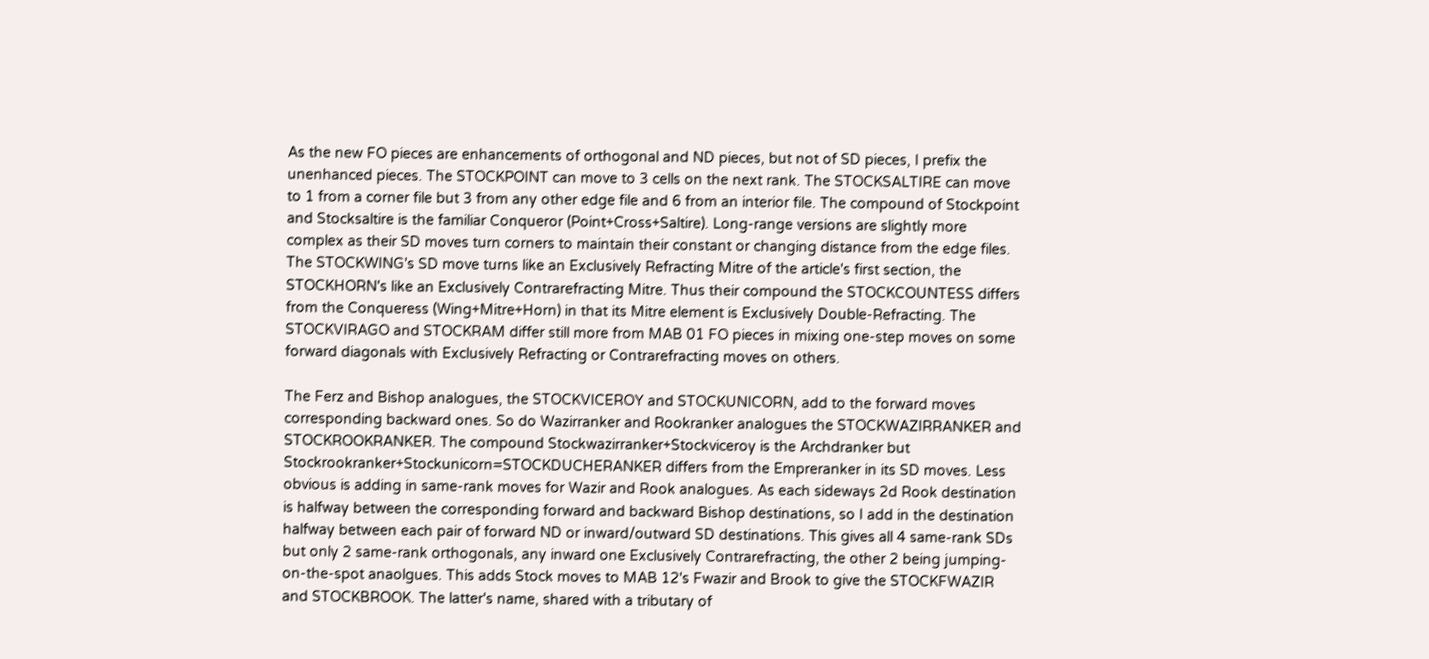As the new FO pieces are enhancements of orthogonal and ND pieces, but not of SD pieces, I prefix the unenhanced pieces. The STOCKPOINT can move to 3 cells on the next rank. The STOCKSALTIRE can move to 1 from a corner file but 3 from any other edge file and 6 from an interior file. The compound of Stockpoint and Stocksaltire is the familiar Conqueror (Point+Cross+Saltire). Long-range versions are slightly more complex as their SD moves turn corners to maintain their constant or changing distance from the edge files. The STOCKWING's SD move turns like an Exclusively Refracting Mitre of the article's first section, the STOCKHORN's like an Exclusively Contrarefracting Mitre. Thus their compound the STOCKCOUNTESS differs from the Conqueress (Wing+Mitre+Horn) in that its Mitre element is Exclusively Double-Refracting. The STOCKVIRAGO and STOCKRAM differ still more from MAB 01 FO pieces in mixing one-step moves on some forward diagonals with Exclusively Refracting or Contrarefracting moves on others.

The Ferz and Bishop analogues, the STOCKVICEROY and STOCKUNICORN, add to the forward moves corresponding backward ones. So do Wazirranker and Rookranker analogues the STOCKWAZIRRANKER and STOCKROOKRANKER. The compound Stockwazirranker+Stockviceroy is the Archdranker but Stockrookranker+Stockunicorn=STOCKDUCHERANKER differs from the Empreranker in its SD moves. Less obvious is adding in same-rank moves for Wazir and Rook analogues. As each sideways 2d Rook destination is halfway between the corresponding forward and backward Bishop destinations, so I add in the destination halfway between each pair of forward ND or inward/outward SD destinations. This gives all 4 same-rank SDs but only 2 same-rank orthogonals, any inward one Exclusively Contrarefracting, the other 2 being jumping-on-the-spot anaolgues. This adds Stock moves to MAB 12's Fwazir and Brook to give the STOCKFWAZIR and STOCKBROOK. The latter's name, shared with a tributary of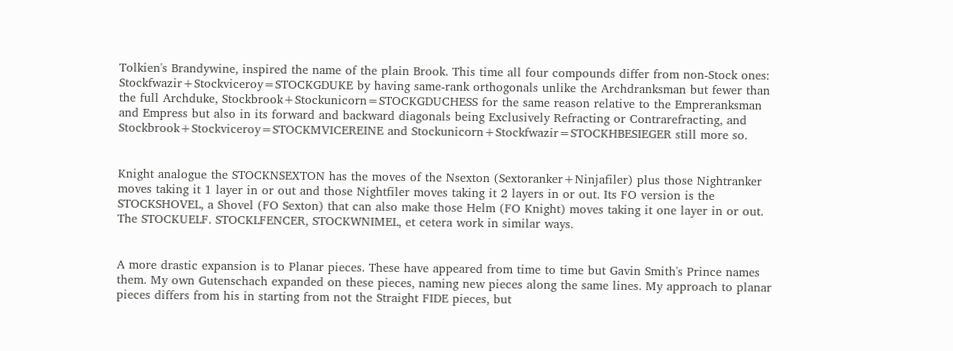Tolkien's Brandywine, inspired the name of the plain Brook. This time all four compounds differ from non-Stock ones: Stockfwazir+Stockviceroy=STOCKGDUKE by having same-rank orthogonals unlike the Archdranksman but fewer than the full Archduke, Stockbrook+Stockunicorn=STOCKGDUCHESS for the same reason relative to the Empreranksman and Empress but also in its forward and backward diagonals being Exclusively Refracting or Contrarefracting, and Stockbrook+Stockviceroy=STOCKMVICEREINE and Stockunicorn+Stockfwazir=STOCKHBESIEGER still more so.


Knight analogue the STOCKNSEXTON has the moves of the Nsexton (Sextoranker+Ninjafiler) plus those Nightranker moves taking it 1 layer in or out and those Nightfiler moves taking it 2 layers in or out. Its FO version is the STOCKSHOVEL, a Shovel (FO Sexton) that can also make those Helm (FO Knight) moves taking it one layer in or out. The STOCKUELF. STOCKLFENCER, STOCKWNIMEL, et cetera work in similar ways.


A more drastic expansion is to Planar pieces. These have appeared from time to time but Gavin Smith's Prince names them. My own Gutenschach expanded on these pieces, naming new pieces along the same lines. My approach to planar pieces differs from his in starting from not the Straight FIDE pieces, but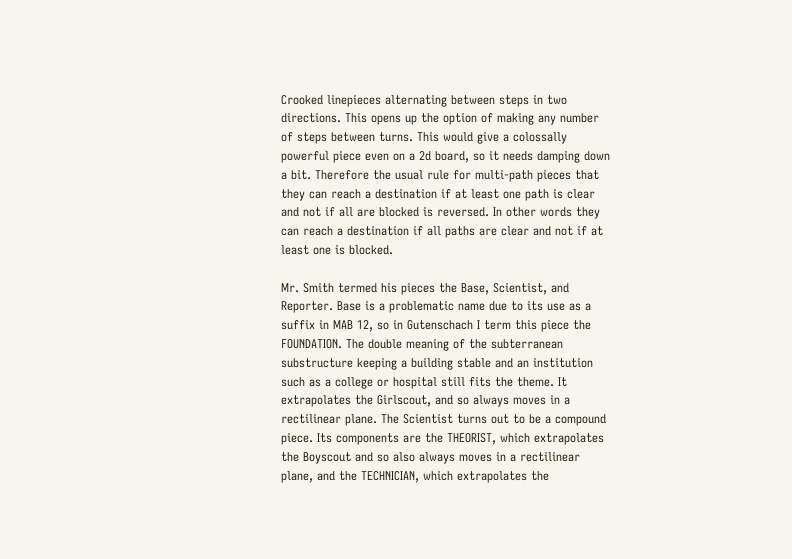Crooked linepieces alternating between steps in two directions. This opens up the option of making any number of steps between turns. This would give a colossally powerful piece even on a 2d board, so it needs damping down a bit. Therefore the usual rule for multi-path pieces that they can reach a destination if at least one path is clear and not if all are blocked is reversed. In other words they can reach a destination if all paths are clear and not if at least one is blocked.

Mr. Smith termed his pieces the Base, Scientist, and Reporter. Base is a problematic name due to its use as a suffix in MAB 12, so in Gutenschach I term this piece the FOUNDATION. The double meaning of the subterranean substructure keeping a building stable and an institution such as a college or hospital still fits the theme. It extrapolates the Girlscout, and so always moves in a rectilinear plane. The Scientist turns out to be a compound piece. Its components are the THEORIST, which extrapolates the Boyscout and so also always moves in a rectilinear plane, and the TECHNICIAN, which extrapolates the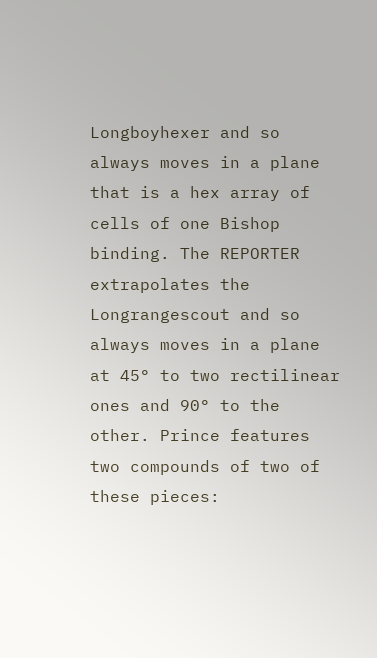Longboyhexer and so always moves in a plane that is a hex array of cells of one Bishop binding. The REPORTER extrapolates the Longrangescout and so always moves in a plane at 45° to two rectilinear ones and 90° to the other. Prince features two compounds of two of these pieces: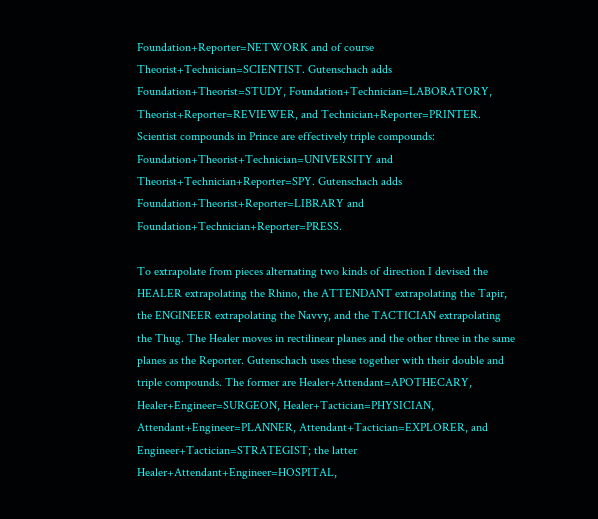Foundation+Reporter=NETWORK and of course Theorist+Technician=SCIENTIST. Gutenschach adds Foundation+Theorist=STUDY, Foundation+Technician=LABORATORY, Theorist+Reporter=REVIEWER, and Technician+Reporter=PRINTER. Scientist compounds in Prince are effectively triple compounds: Foundation+Theorist+Technician=UNIVERSITY and Theorist+Technician+Reporter=SPY. Gutenschach adds Foundation+Theorist+Reporter=LIBRARY and Foundation+Technician+Reporter=PRESS.

To extrapolate from pieces alternating two kinds of direction I devised the HEALER extrapolating the Rhino, the ATTENDANT extrapolating the Tapir, the ENGINEER extrapolating the Navvy, and the TACTICIAN extrapolating the Thug. The Healer moves in rectilinear planes and the other three in the same planes as the Reporter. Gutenschach uses these together with their double and triple compounds. The former are Healer+Attendant=APOTHECARY, Healer+Engineer=SURGEON, Healer+Tactician=PHYSICIAN, Attendant+Engineer=PLANNER, Attendant+Tactician=EXPLORER, and Engineer+Tactician=STRATEGIST; the latter Healer+Attendant+Engineer=HOSPITAL,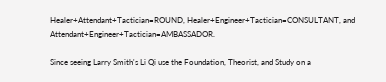Healer+Attendant+Tactician=ROUND, Healer+Engineer+Tactician=CONSULTANT, and Attendant+Engineer+Tactician=AMBASSADOR.

Since seeing Larry Smith's Li Qi use the Foundation, Theorist, and Study on a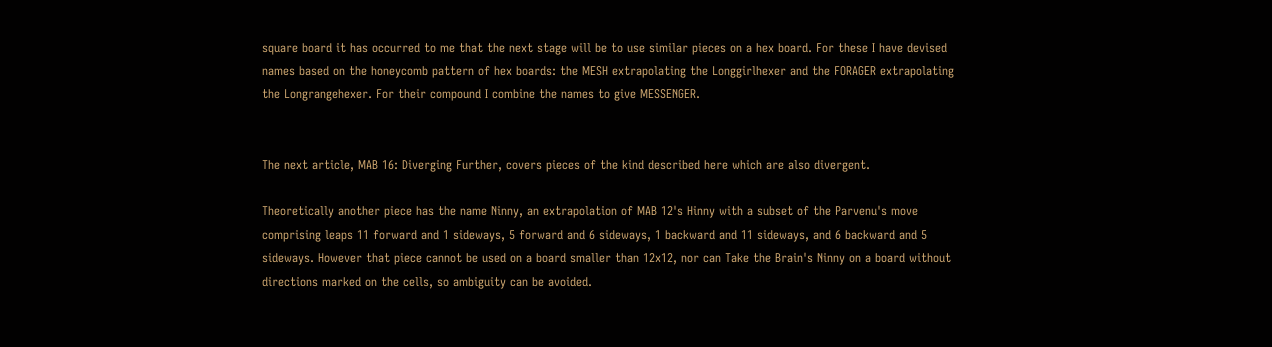square board it has occurred to me that the next stage will be to use similar pieces on a hex board. For these I have devised names based on the honeycomb pattern of hex boards: the MESH extrapolating the Longgirlhexer and the FORAGER extrapolating the Longrangehexer. For their compound I combine the names to give MESSENGER.


The next article, MAB 16: Diverging Further, covers pieces of the kind described here which are also divergent.

Theoretically another piece has the name Ninny, an extrapolation of MAB 12's Hinny with a subset of the Parvenu's move comprising leaps 11 forward and 1 sideways, 5 forward and 6 sideways, 1 backward and 11 sideways, and 6 backward and 5 sideways. However that piece cannot be used on a board smaller than 12x12, nor can Take the Brain's Ninny on a board without directions marked on the cells, so ambiguity can be avoided.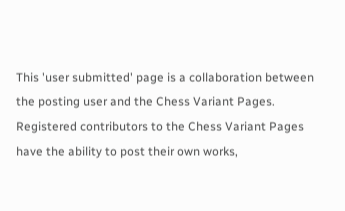This 'user submitted' page is a collaboration between the posting user and the Chess Variant Pages. Registered contributors to the Chess Variant Pages have the ability to post their own works,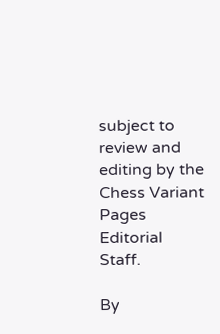subject to review and editing by the Chess Variant Pages Editorial Staff.

By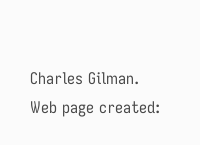Charles Gilman.
Web page created: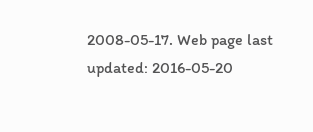2008-05-17. Web page last updated: 2016-05-20